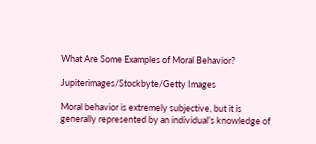What Are Some Examples of Moral Behavior?

Jupiterimages/Stockbyte/Getty Images

Moral behavior is extremely subjective, but it is generally represented by an individual’s knowledge of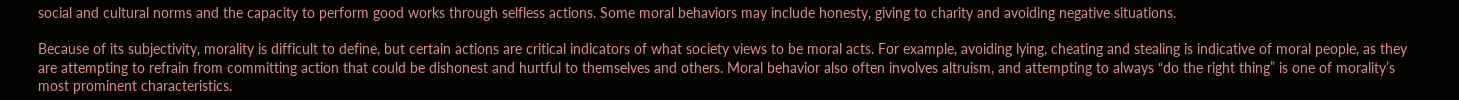social and cultural norms and the capacity to perform good works through selfless actions. Some moral behaviors may include honesty, giving to charity and avoiding negative situations.

Because of its subjectivity, morality is difficult to define, but certain actions are critical indicators of what society views to be moral acts. For example, avoiding lying, cheating and stealing is indicative of moral people, as they are attempting to refrain from committing action that could be dishonest and hurtful to themselves and others. Moral behavior also often involves altruism, and attempting to always “do the right thing” is one of morality’s most prominent characteristics.